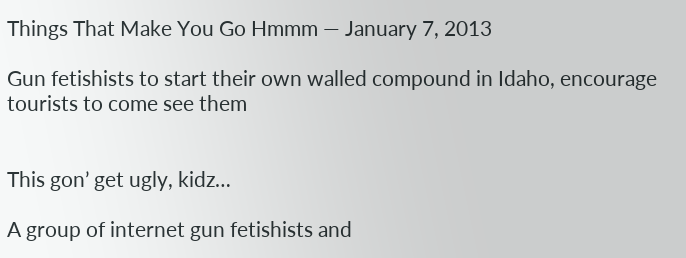Things That Make You Go Hmmm — January 7, 2013

Gun fetishists to start their own walled compound in Idaho, encourage tourists to come see them


This gon’ get ugly, kidz…

A group of internet gun fetishists and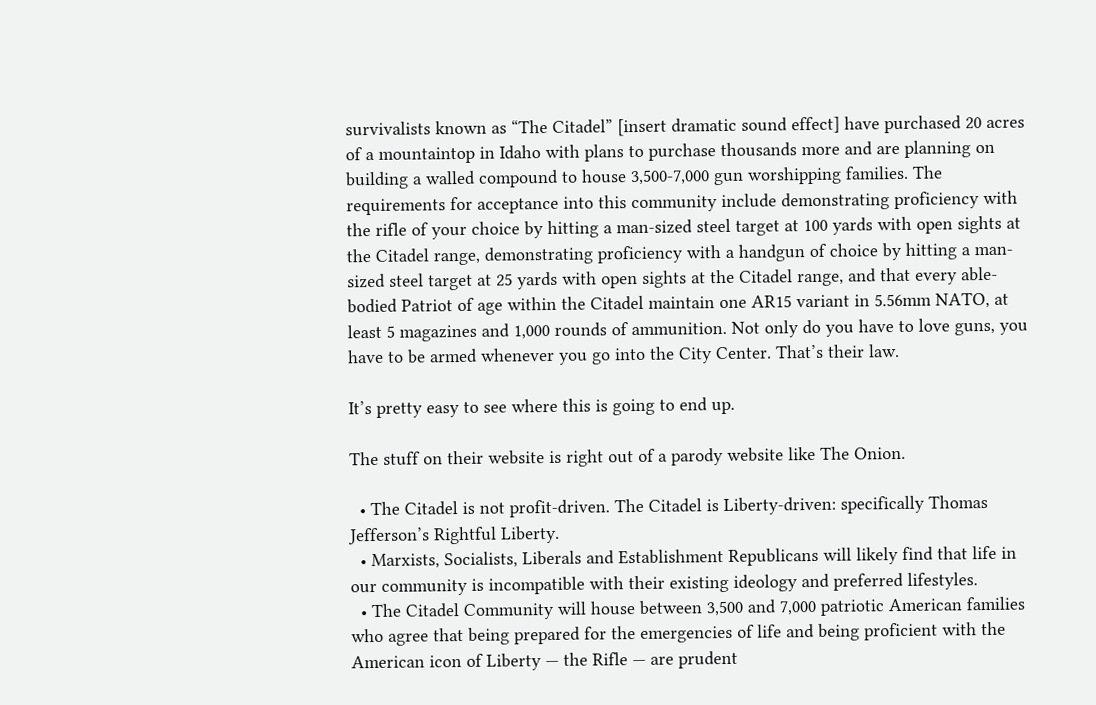survivalists known as “The Citadel” [insert dramatic sound effect] have purchased 20 acres of a mountaintop in Idaho with plans to purchase thousands more and are planning on building a walled compound to house 3,500-7,000 gun worshipping families. The requirements for acceptance into this community include demonstrating proficiency with the rifle of your choice by hitting a man-sized steel target at 100 yards with open sights at the Citadel range, demonstrating proficiency with a handgun of choice by hitting a man-sized steel target at 25 yards with open sights at the Citadel range, and that every able-bodied Patriot of age within the Citadel maintain one AR15 variant in 5.56mm NATO, at least 5 magazines and 1,000 rounds of ammunition. Not only do you have to love guns, you have to be armed whenever you go into the City Center. That’s their law.

It’s pretty easy to see where this is going to end up.

The stuff on their website is right out of a parody website like The Onion.

  • The Citadel is not profit-driven. The Citadel is Liberty-driven: specifically Thomas Jefferson’s Rightful Liberty.
  • Marxists, Socialists, Liberals and Establishment Republicans will likely find that life in our community is incompatible with their existing ideology and preferred lifestyles.
  • The Citadel Community will house between 3,500 and 7,000 patriotic American families who agree that being prepared for the emergencies of life and being proficient with the American icon of Liberty — the Rifle — are prudent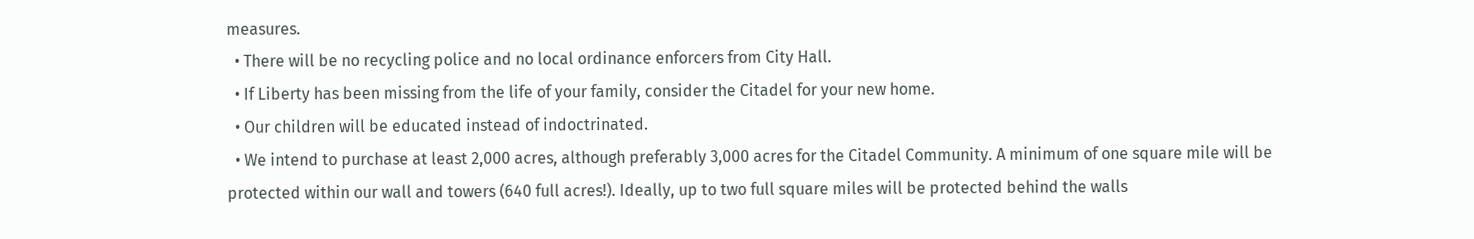measures.
  • There will be no recycling police and no local ordinance enforcers from City Hall.
  • If Liberty has been missing from the life of your family, consider the Citadel for your new home.
  • Our children will be educated instead of indoctrinated.
  • We intend to purchase at least 2,000 acres, although preferably 3,000 acres for the Citadel Community. A minimum of one square mile will be protected within our wall and towers (640 full acres!). Ideally, up to two full square miles will be protected behind the walls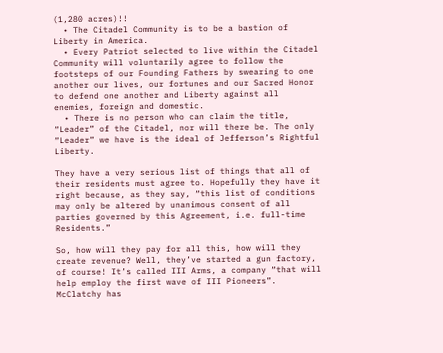(1,280 acres)!!
  • The Citadel Community is to be a bastion of Liberty in America.
  • Every Patriot selected to live within the Citadel Community will voluntarily agree to follow the footsteps of our Founding Fathers by swearing to one another our lives, our fortunes and our Sacred Honor to defend one another and Liberty against all enemies, foreign and domestic.
  • There is no person who can claim the title, “Leader” of the Citadel, nor will there be. The only “Leader” we have is the ideal of Jefferson’s Rightful Liberty.

They have a very serious list of things that all of their residents must agree to. Hopefully they have it right because, as they say, “this list of conditions may only be altered by unanimous consent of all parties governed by this Agreement, i.e. full-time Residents.”

So, how will they pay for all this, how will they create revenue? Well, they’ve started a gun factory, of course! It’s called III Arms, a company “that will help employ the first wave of III Pioneers”. McClatchy has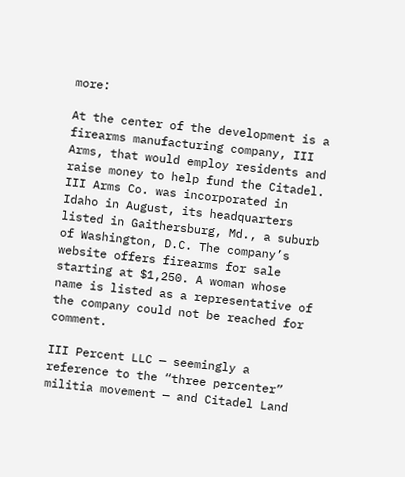more:

At the center of the development is a firearms manufacturing company, III Arms, that would employ residents and raise money to help fund the Citadel. III Arms Co. was incorporated in Idaho in August, its headquarters listed in Gaithersburg, Md., a suburb of Washington, D.C. The company’s website offers firearms for sale starting at $1,250. A woman whose name is listed as a representative of the company could not be reached for comment.

III Percent LLC — seemingly a reference to the “three percenter” militia movement — and Citadel Land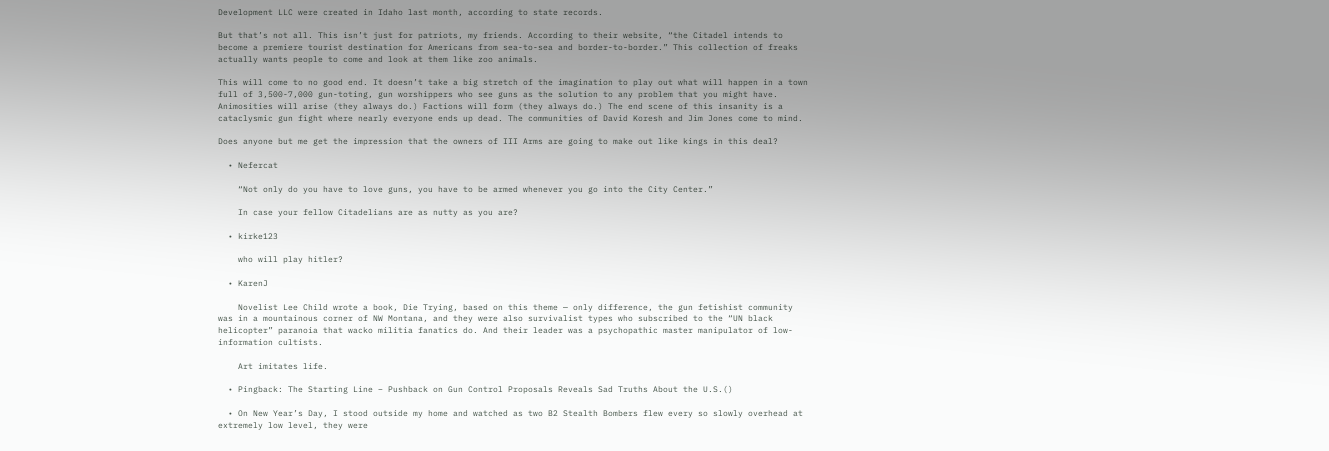Development LLC were created in Idaho last month, according to state records.

But that’s not all. This isn’t just for patriots, my friends. According to their website, “the Citadel intends to become a premiere tourist destination for Americans from sea-to-sea and border-to-border.” This collection of freaks actually wants people to come and look at them like zoo animals.

This will come to no good end. It doesn’t take a big stretch of the imagination to play out what will happen in a town full of 3,500-7,000 gun-toting, gun worshippers who see guns as the solution to any problem that you might have. Animosities will arise (they always do.) Factions will form (they always do.) The end scene of this insanity is a cataclysmic gun fight where nearly everyone ends up dead. The communities of David Koresh and Jim Jones come to mind.

Does anyone but me get the impression that the owners of III Arms are going to make out like kings in this deal?

  • Nefercat

    “Not only do you have to love guns, you have to be armed whenever you go into the City Center.”

    In case your fellow Citadelians are as nutty as you are?

  • kirke123

    who will play hitler?

  • KarenJ

    Novelist Lee Child wrote a book, Die Trying, based on this theme — only difference, the gun fetishist community was in a mountainous corner of NW Montana, and they were also survivalist types who subscribed to the “UN black helicopter” paranoia that wacko militia fanatics do. And their leader was a psychopathic master manipulator of low-information cultists.

    Art imitates life.

  • Pingback: The Starting Line – Pushback on Gun Control Proposals Reveals Sad Truths About the U.S.()

  • On New Year’s Day, I stood outside my home and watched as two B2 Stealth Bombers flew every so slowly overhead at extremely low level, they were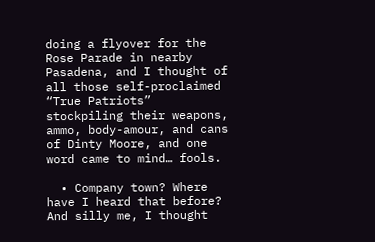doing a flyover for the Rose Parade in nearby Pasadena, and I thought of all those self-proclaimed “True Patriots” stockpiling their weapons, ammo, body-amour, and cans of Dinty Moore, and one word came to mind… fools.

  • Company town? Where have I heard that before? And silly me, I thought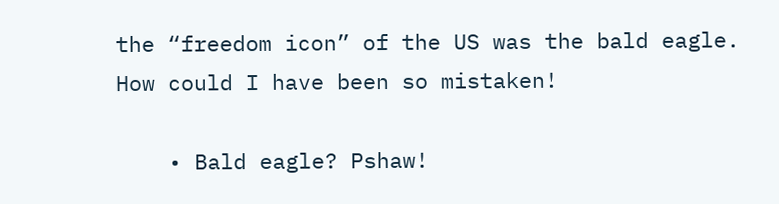the “freedom icon” of the US was the bald eagle. How could I have been so mistaken!

    • Bald eagle? Pshaw!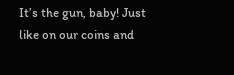It’s the gun, baby! Just like on our coins and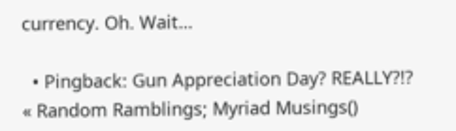currency. Oh. Wait…

  • Pingback: Gun Appreciation Day? REALLY?!? « Random Ramblings; Myriad Musings()